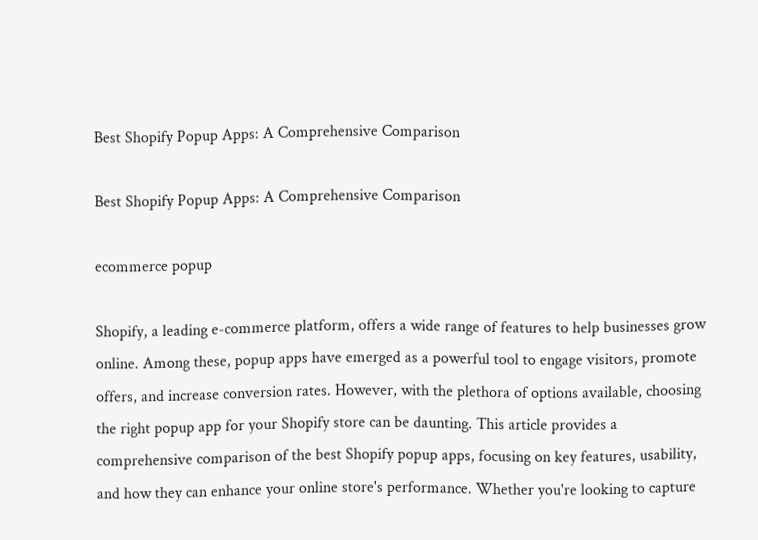Best Shopify Popup Apps: A Comprehensive Comparison

Best Shopify Popup Apps: A Comprehensive Comparison

ecommerce popup

Shopify, a leading e-commerce platform, offers a wide range of features to help businesses grow online. Among these, popup apps have emerged as a powerful tool to engage visitors, promote offers, and increase conversion rates. However, with the plethora of options available, choosing the right popup app for your Shopify store can be daunting. This article provides a comprehensive comparison of the best Shopify popup apps, focusing on key features, usability, and how they can enhance your online store's performance. Whether you're looking to capture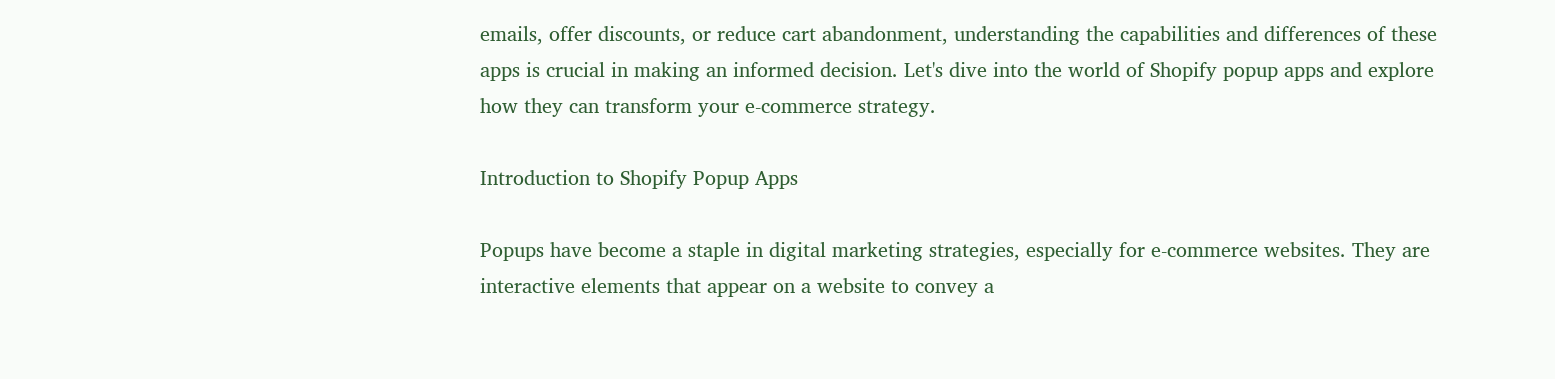emails, offer discounts, or reduce cart abandonment, understanding the capabilities and differences of these apps is crucial in making an informed decision. Let's dive into the world of Shopify popup apps and explore how they can transform your e-commerce strategy.

Introduction to Shopify Popup Apps

Popups have become a staple in digital marketing strategies, especially for e-commerce websites. They are interactive elements that appear on a website to convey a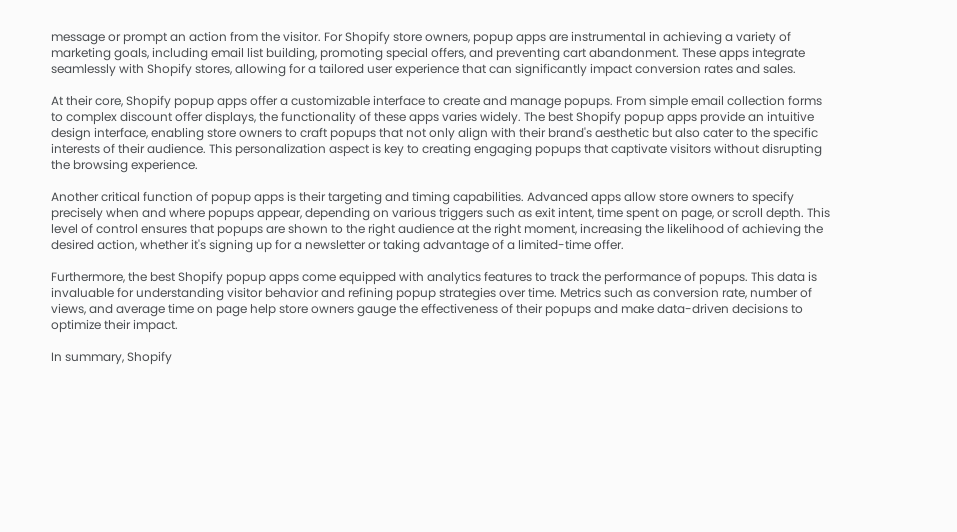message or prompt an action from the visitor. For Shopify store owners, popup apps are instrumental in achieving a variety of marketing goals, including email list building, promoting special offers, and preventing cart abandonment. These apps integrate seamlessly with Shopify stores, allowing for a tailored user experience that can significantly impact conversion rates and sales.

At their core, Shopify popup apps offer a customizable interface to create and manage popups. From simple email collection forms to complex discount offer displays, the functionality of these apps varies widely. The best Shopify popup apps provide an intuitive design interface, enabling store owners to craft popups that not only align with their brand's aesthetic but also cater to the specific interests of their audience. This personalization aspect is key to creating engaging popups that captivate visitors without disrupting the browsing experience.

Another critical function of popup apps is their targeting and timing capabilities. Advanced apps allow store owners to specify precisely when and where popups appear, depending on various triggers such as exit intent, time spent on page, or scroll depth. This level of control ensures that popups are shown to the right audience at the right moment, increasing the likelihood of achieving the desired action, whether it's signing up for a newsletter or taking advantage of a limited-time offer.

Furthermore, the best Shopify popup apps come equipped with analytics features to track the performance of popups. This data is invaluable for understanding visitor behavior and refining popup strategies over time. Metrics such as conversion rate, number of views, and average time on page help store owners gauge the effectiveness of their popups and make data-driven decisions to optimize their impact.

In summary, Shopify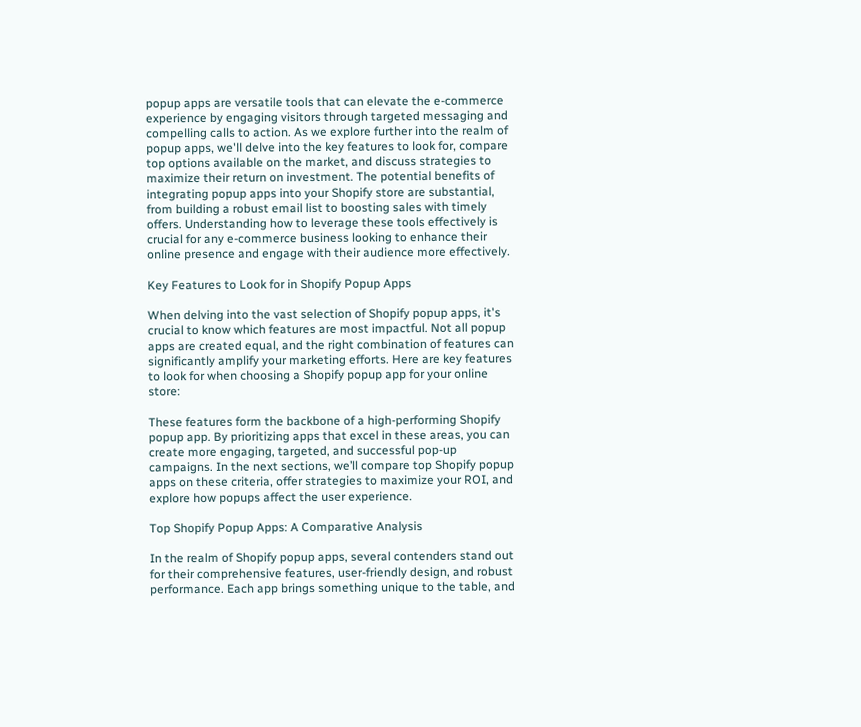popup apps are versatile tools that can elevate the e-commerce experience by engaging visitors through targeted messaging and compelling calls to action. As we explore further into the realm of popup apps, we'll delve into the key features to look for, compare top options available on the market, and discuss strategies to maximize their return on investment. The potential benefits of integrating popup apps into your Shopify store are substantial, from building a robust email list to boosting sales with timely offers. Understanding how to leverage these tools effectively is crucial for any e-commerce business looking to enhance their online presence and engage with their audience more effectively.

Key Features to Look for in Shopify Popup Apps

When delving into the vast selection of Shopify popup apps, it's crucial to know which features are most impactful. Not all popup apps are created equal, and the right combination of features can significantly amplify your marketing efforts. Here are key features to look for when choosing a Shopify popup app for your online store:

These features form the backbone of a high-performing Shopify popup app. By prioritizing apps that excel in these areas, you can create more engaging, targeted, and successful pop-up campaigns. In the next sections, we’ll compare top Shopify popup apps on these criteria, offer strategies to maximize your ROI, and explore how popups affect the user experience.

Top Shopify Popup Apps: A Comparative Analysis

In the realm of Shopify popup apps, several contenders stand out for their comprehensive features, user-friendly design, and robust performance. Each app brings something unique to the table, and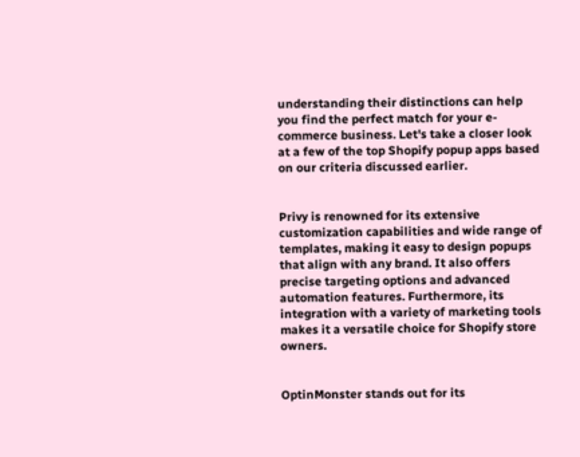understanding their distinctions can help you find the perfect match for your e-commerce business. Let's take a closer look at a few of the top Shopify popup apps based on our criteria discussed earlier.


Privy is renowned for its extensive customization capabilities and wide range of templates, making it easy to design popups that align with any brand. It also offers precise targeting options and advanced automation features. Furthermore, its integration with a variety of marketing tools makes it a versatile choice for Shopify store owners.


OptinMonster stands out for its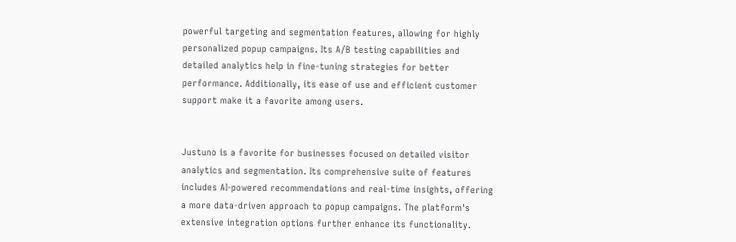powerful targeting and segmentation features, allowing for highly personalized popup campaigns. Its A/B testing capabilities and detailed analytics help in fine-tuning strategies for better performance. Additionally, its ease of use and efficient customer support make it a favorite among users.


Justuno is a favorite for businesses focused on detailed visitor analytics and segmentation. Its comprehensive suite of features includes AI-powered recommendations and real-time insights, offering a more data-driven approach to popup campaigns. The platform's extensive integration options further enhance its functionality.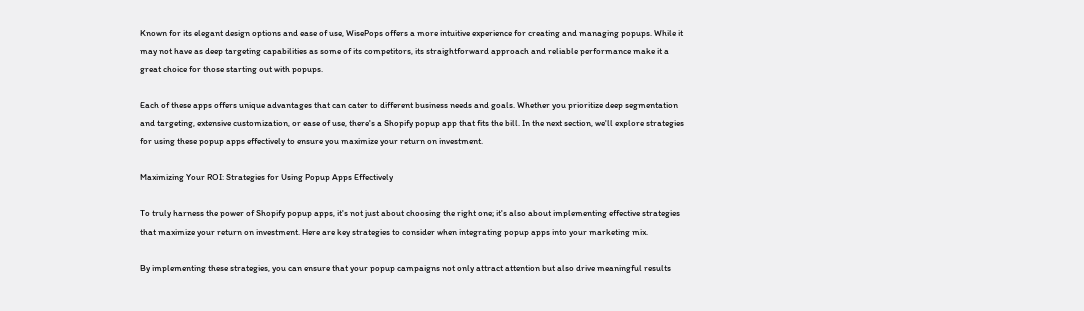Known for its elegant design options and ease of use, WisePops offers a more intuitive experience for creating and managing popups. While it may not have as deep targeting capabilities as some of its competitors, its straightforward approach and reliable performance make it a great choice for those starting out with popups.

Each of these apps offers unique advantages that can cater to different business needs and goals. Whether you prioritize deep segmentation and targeting, extensive customization, or ease of use, there's a Shopify popup app that fits the bill. In the next section, we'll explore strategies for using these popup apps effectively to ensure you maximize your return on investment.

Maximizing Your ROI: Strategies for Using Popup Apps Effectively

To truly harness the power of Shopify popup apps, it's not just about choosing the right one; it's also about implementing effective strategies that maximize your return on investment. Here are key strategies to consider when integrating popup apps into your marketing mix.

By implementing these strategies, you can ensure that your popup campaigns not only attract attention but also drive meaningful results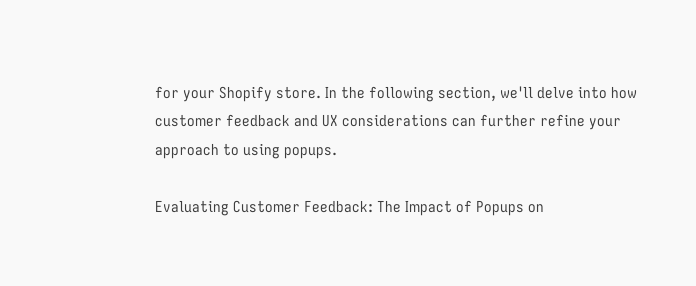for your Shopify store. In the following section, we'll delve into how customer feedback and UX considerations can further refine your approach to using popups.

Evaluating Customer Feedback: The Impact of Popups on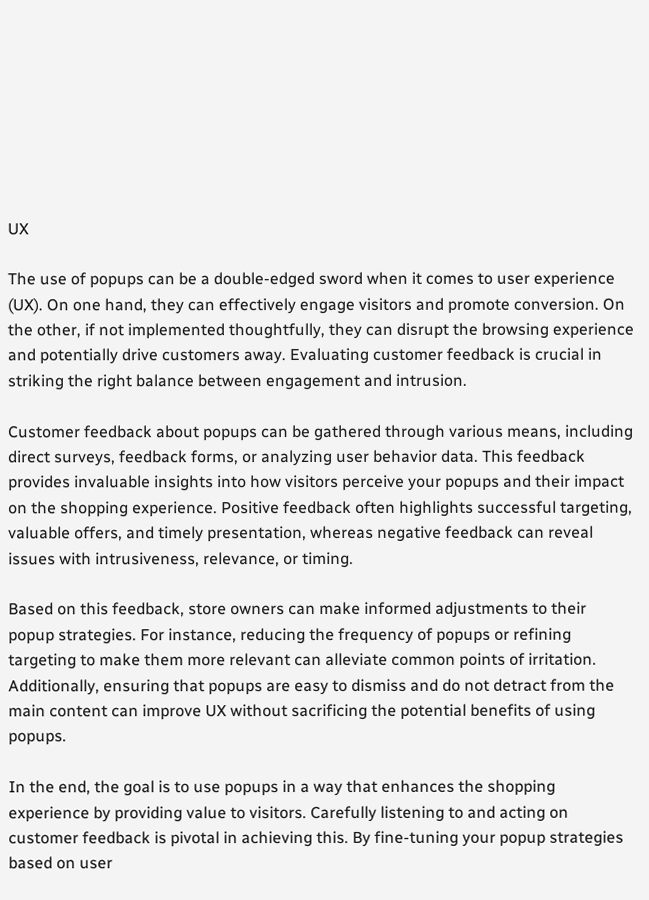UX

The use of popups can be a double-edged sword when it comes to user experience (UX). On one hand, they can effectively engage visitors and promote conversion. On the other, if not implemented thoughtfully, they can disrupt the browsing experience and potentially drive customers away. Evaluating customer feedback is crucial in striking the right balance between engagement and intrusion.

Customer feedback about popups can be gathered through various means, including direct surveys, feedback forms, or analyzing user behavior data. This feedback provides invaluable insights into how visitors perceive your popups and their impact on the shopping experience. Positive feedback often highlights successful targeting, valuable offers, and timely presentation, whereas negative feedback can reveal issues with intrusiveness, relevance, or timing.

Based on this feedback, store owners can make informed adjustments to their popup strategies. For instance, reducing the frequency of popups or refining targeting to make them more relevant can alleviate common points of irritation. Additionally, ensuring that popups are easy to dismiss and do not detract from the main content can improve UX without sacrificing the potential benefits of using popups.

In the end, the goal is to use popups in a way that enhances the shopping experience by providing value to visitors. Carefully listening to and acting on customer feedback is pivotal in achieving this. By fine-tuning your popup strategies based on user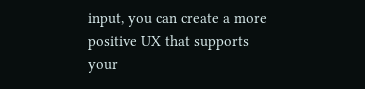input, you can create a more positive UX that supports your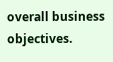overall business objectives.